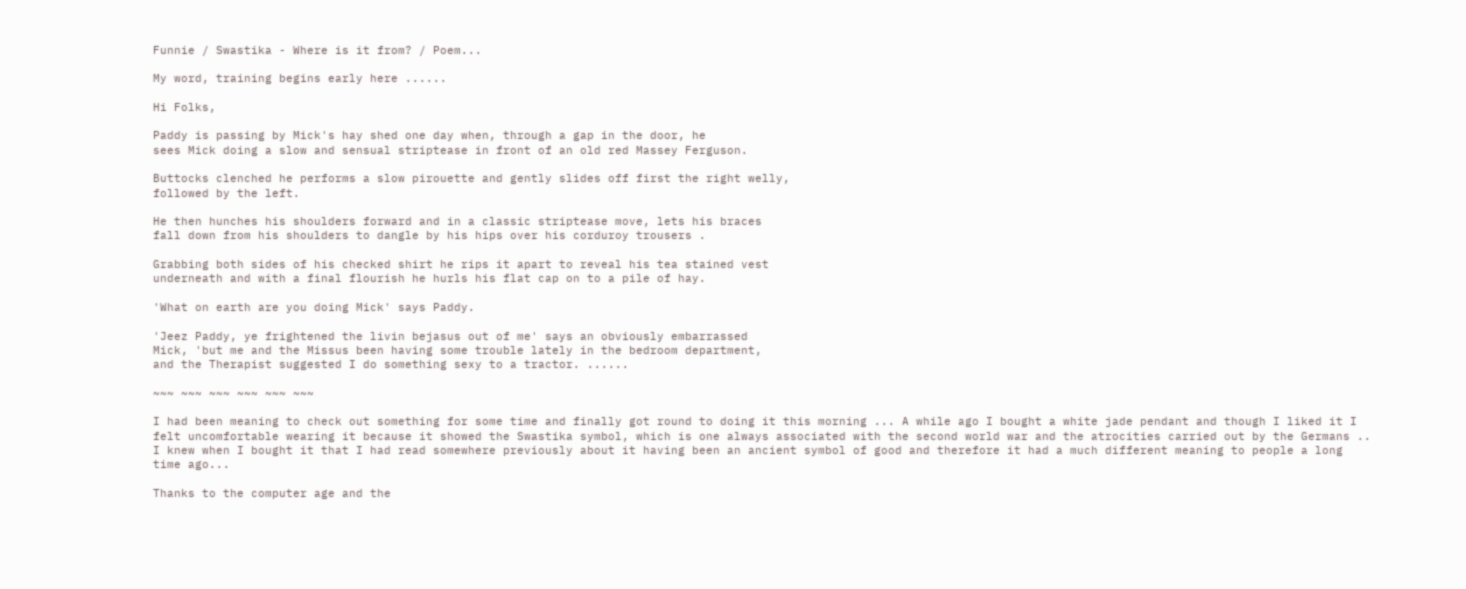Funnie / Swastika - Where is it from? / Poem...

My word, training begins early here ......

Hi Folks,

Paddy is passing by Mick's hay shed one day when, through a gap in the door, he
sees Mick doing a slow and sensual striptease in front of an old red Massey Ferguson.

Buttocks clenched he performs a slow pirouette and gently slides off first the right welly,
followed by the left.

He then hunches his shoulders forward and in a classic striptease move, lets his braces
fall down from his shoulders to dangle by his hips over his corduroy trousers .

Grabbing both sides of his checked shirt he rips it apart to reveal his tea stained vest
underneath and with a final flourish he hurls his flat cap on to a pile of hay.

'What on earth are you doing Mick' says Paddy.

'Jeez Paddy, ye frightened the livin bejasus out of me' says an obviously embarrassed
Mick, 'but me and the Missus been having some trouble lately in the bedroom department,
and the Therapist suggested I do something sexy to a tractor. ......

~~~ ~~~ ~~~ ~~~ ~~~ ~~~

I had been meaning to check out something for some time and finally got round to doing it this morning ... A while ago I bought a white jade pendant and though I liked it I felt uncomfortable wearing it because it showed the Swastika symbol, which is one always associated with the second world war and the atrocities carried out by the Germans .. I knew when I bought it that I had read somewhere previously about it having been an ancient symbol of good and therefore it had a much different meaning to people a long time ago...

Thanks to the computer age and the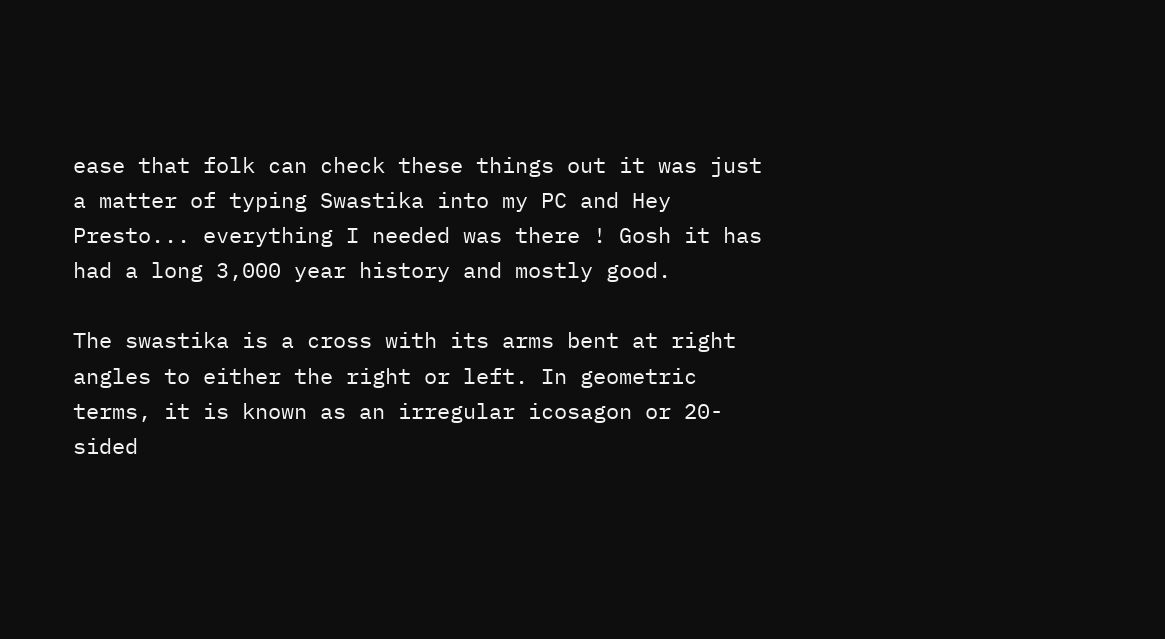ease that folk can check these things out it was just a matter of typing Swastika into my PC and Hey Presto... everything I needed was there ! Gosh it has had a long 3,000 year history and mostly good.

The swastika is a cross with its arms bent at right angles to either the right or left. In geometric terms, it is known as an irregular icosagon or 20-sided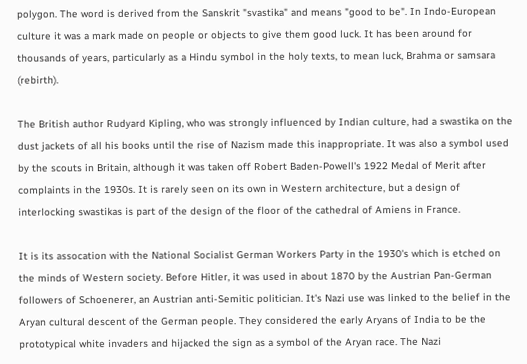polygon. The word is derived from the Sanskrit "svastika" and means "good to be". In Indo-European culture it was a mark made on people or objects to give them good luck. It has been around for thousands of years, particularly as a Hindu symbol in the holy texts, to mean luck, Brahma or samsara (rebirth).

The British author Rudyard Kipling, who was strongly influenced by Indian culture, had a swastika on the dust jackets of all his books until the rise of Nazism made this inappropriate. It was also a symbol used by the scouts in Britain, although it was taken off Robert Baden-Powell's 1922 Medal of Merit after complaints in the 1930s. It is rarely seen on its own in Western architecture, but a design of interlocking swastikas is part of the design of the floor of the cathedral of Amiens in France.

It is its assocation with the National Socialist German Workers Party in the 1930's which is etched on the minds of Western society. Before Hitler, it was used in about 1870 by the Austrian Pan-German followers of Schoenerer, an Austrian anti-Semitic politician. It's Nazi use was linked to the belief in the Aryan cultural descent of the German people. They considered the early Aryans of India to be the prototypical white invaders and hijacked the sign as a symbol of the Aryan race. The Nazi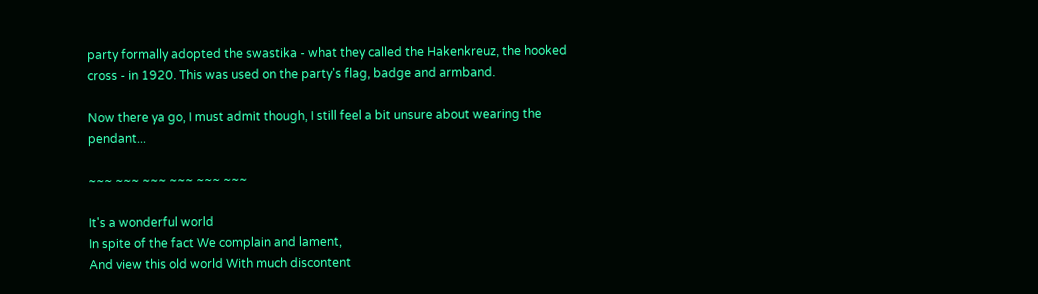party formally adopted the swastika - what they called the Hakenkreuz, the hooked cross - in 1920. This was used on the party's flag, badge and armband.

Now there ya go, I must admit though, I still feel a bit unsure about wearing the pendant...

~~~ ~~~ ~~~ ~~~ ~~~ ~~~

It's a wonderful world
In spite of the fact We complain and lament,
And view this old world With much discontent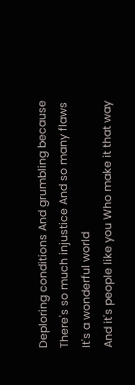Deploring conditions And grumbling because
There's so much injustice And so many flaws
It's a wonderful world
And it's people like you Who make it that way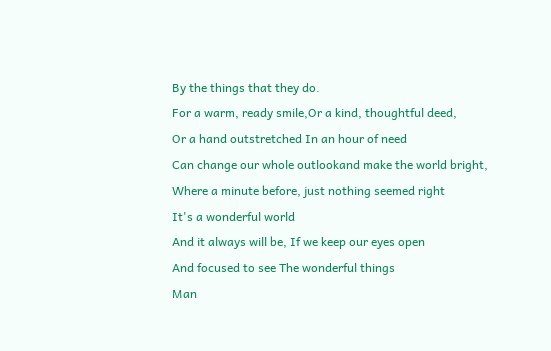By the things that they do.
For a warm, ready smile,Or a kind, thoughtful deed,
Or a hand outstretched In an hour of need
Can change our whole outlookand make the world bright,
Where a minute before, just nothing seemed right
It's a wonderful world
And it always will be, If we keep our eyes open
And focused to see The wonderful things
Man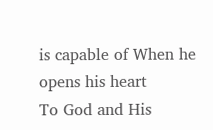is capable of When he opens his heart
To God and His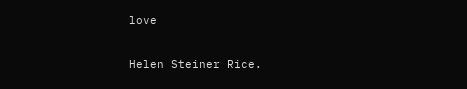love

Helen Steiner Rice.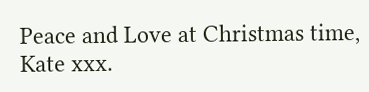Peace and Love at Christmas time, Kate xxx.